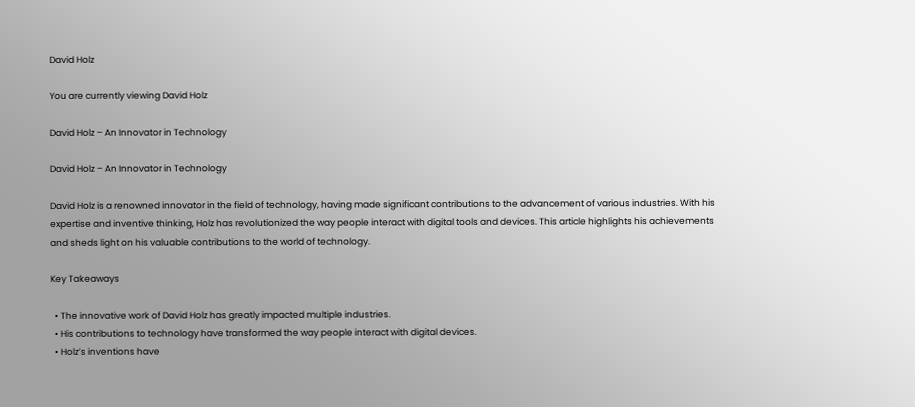David Holz

You are currently viewing David Holz

David Holz – An Innovator in Technology

David Holz – An Innovator in Technology

David Holz is a renowned innovator in the field of technology, having made significant contributions to the advancement of various industries. With his expertise and inventive thinking, Holz has revolutionized the way people interact with digital tools and devices. This article highlights his achievements and sheds light on his valuable contributions to the world of technology.

Key Takeaways

  • The innovative work of David Holz has greatly impacted multiple industries.
  • His contributions to technology have transformed the way people interact with digital devices.
  • Holz’s inventions have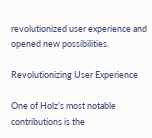revolutionized user experience and opened new possibilities.

Revolutionizing User Experience

One of Holz’s most notable contributions is the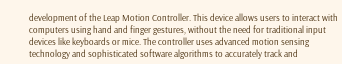development of the Leap Motion Controller. This device allows users to interact with computers using hand and finger gestures, without the need for traditional input devices like keyboards or mice. The controller uses advanced motion sensing technology and sophisticated software algorithms to accurately track and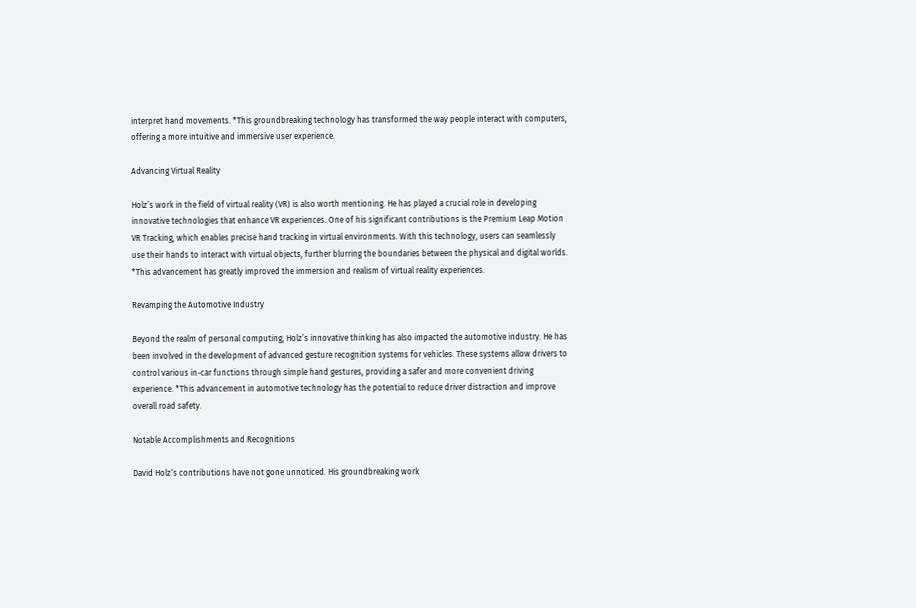interpret hand movements. *This groundbreaking technology has transformed the way people interact with computers, offering a more intuitive and immersive user experience.

Advancing Virtual Reality

Holz’s work in the field of virtual reality (VR) is also worth mentioning. He has played a crucial role in developing innovative technologies that enhance VR experiences. One of his significant contributions is the Premium Leap Motion VR Tracking, which enables precise hand tracking in virtual environments. With this technology, users can seamlessly use their hands to interact with virtual objects, further blurring the boundaries between the physical and digital worlds. *This advancement has greatly improved the immersion and realism of virtual reality experiences.

Revamping the Automotive Industry

Beyond the realm of personal computing, Holz’s innovative thinking has also impacted the automotive industry. He has been involved in the development of advanced gesture recognition systems for vehicles. These systems allow drivers to control various in-car functions through simple hand gestures, providing a safer and more convenient driving experience. *This advancement in automotive technology has the potential to reduce driver distraction and improve overall road safety.

Notable Accomplishments and Recognitions

David Holz‘s contributions have not gone unnoticed. His groundbreaking work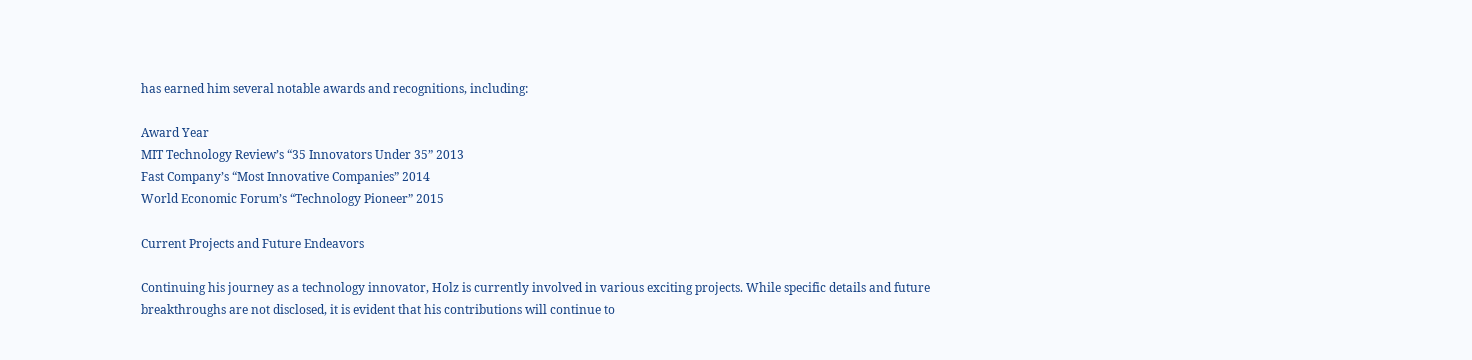has earned him several notable awards and recognitions, including:

Award Year
MIT Technology Review’s “35 Innovators Under 35” 2013
Fast Company’s “Most Innovative Companies” 2014
World Economic Forum’s “Technology Pioneer” 2015

Current Projects and Future Endeavors

Continuing his journey as a technology innovator, Holz is currently involved in various exciting projects. While specific details and future breakthroughs are not disclosed, it is evident that his contributions will continue to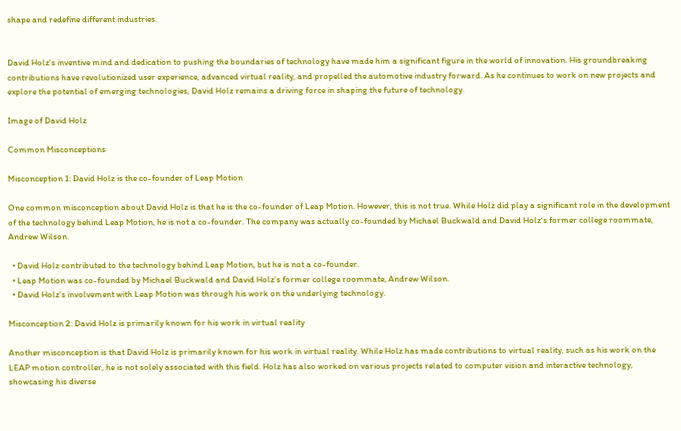shape and redefine different industries.


David Holz‘s inventive mind and dedication to pushing the boundaries of technology have made him a significant figure in the world of innovation. His groundbreaking contributions have revolutionized user experience, advanced virtual reality, and propelled the automotive industry forward. As he continues to work on new projects and explore the potential of emerging technologies, David Holz remains a driving force in shaping the future of technology.

Image of David Holz

Common Misconceptions

Misconception 1: David Holz is the co-founder of Leap Motion

One common misconception about David Holz is that he is the co-founder of Leap Motion. However, this is not true. While Holz did play a significant role in the development of the technology behind Leap Motion, he is not a co-founder. The company was actually co-founded by Michael Buckwald and David Holz‘s former college roommate, Andrew Wilson.

  • David Holz contributed to the technology behind Leap Motion, but he is not a co-founder.
  • Leap Motion was co-founded by Michael Buckwald and David Holz’s former college roommate, Andrew Wilson.
  • David Holz’s involvement with Leap Motion was through his work on the underlying technology.

Misconception 2: David Holz is primarily known for his work in virtual reality

Another misconception is that David Holz is primarily known for his work in virtual reality. While Holz has made contributions to virtual reality, such as his work on the LEAP motion controller, he is not solely associated with this field. Holz has also worked on various projects related to computer vision and interactive technology, showcasing his diverse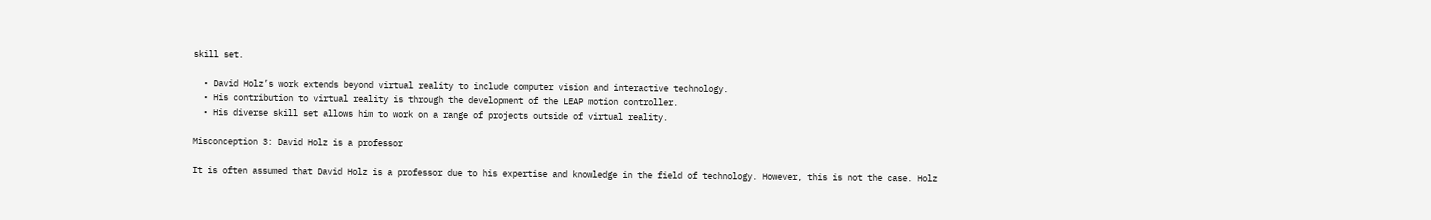skill set.

  • David Holz’s work extends beyond virtual reality to include computer vision and interactive technology.
  • His contribution to virtual reality is through the development of the LEAP motion controller.
  • His diverse skill set allows him to work on a range of projects outside of virtual reality.

Misconception 3: David Holz is a professor

It is often assumed that David Holz is a professor due to his expertise and knowledge in the field of technology. However, this is not the case. Holz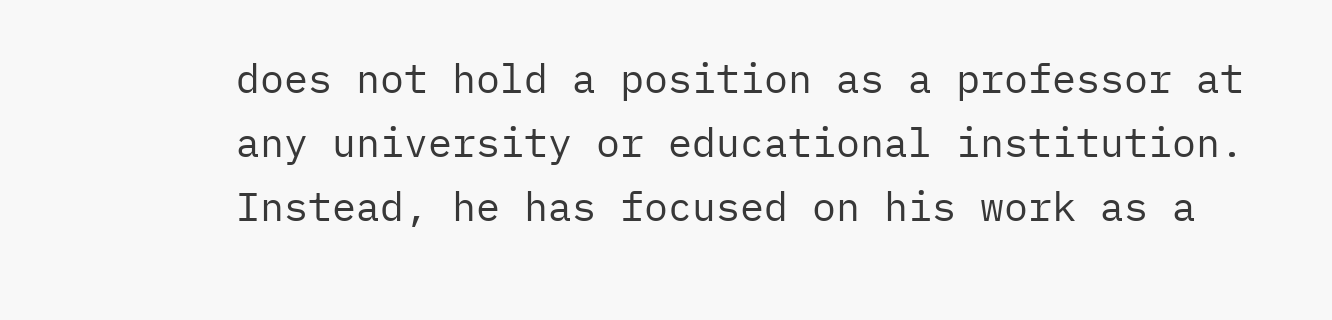does not hold a position as a professor at any university or educational institution. Instead, he has focused on his work as a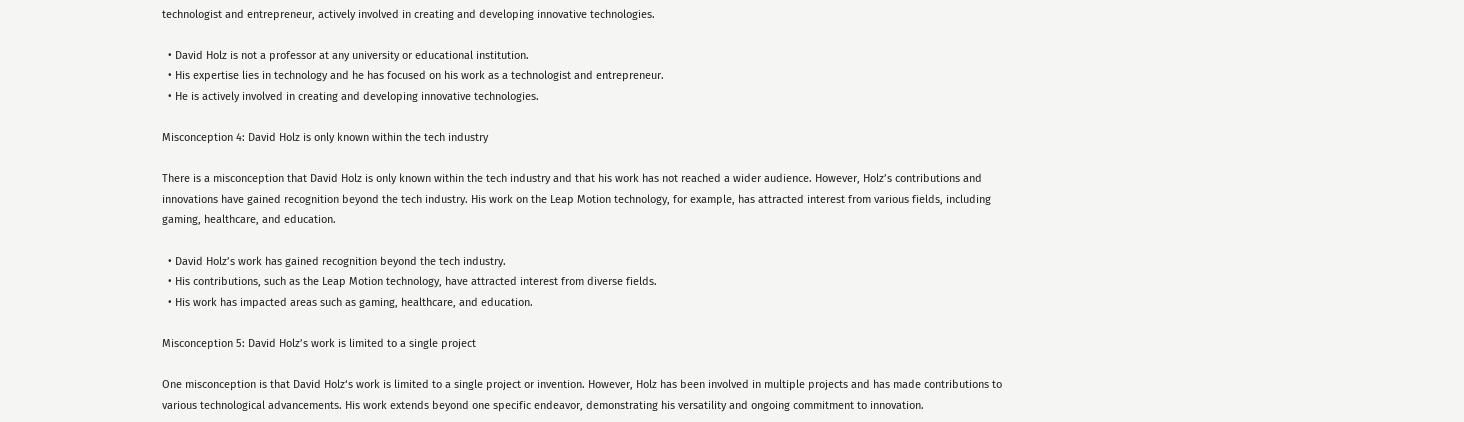technologist and entrepreneur, actively involved in creating and developing innovative technologies.

  • David Holz is not a professor at any university or educational institution.
  • His expertise lies in technology and he has focused on his work as a technologist and entrepreneur.
  • He is actively involved in creating and developing innovative technologies.

Misconception 4: David Holz is only known within the tech industry

There is a misconception that David Holz is only known within the tech industry and that his work has not reached a wider audience. However, Holz’s contributions and innovations have gained recognition beyond the tech industry. His work on the Leap Motion technology, for example, has attracted interest from various fields, including gaming, healthcare, and education.

  • David Holz’s work has gained recognition beyond the tech industry.
  • His contributions, such as the Leap Motion technology, have attracted interest from diverse fields.
  • His work has impacted areas such as gaming, healthcare, and education.

Misconception 5: David Holz’s work is limited to a single project

One misconception is that David Holz‘s work is limited to a single project or invention. However, Holz has been involved in multiple projects and has made contributions to various technological advancements. His work extends beyond one specific endeavor, demonstrating his versatility and ongoing commitment to innovation.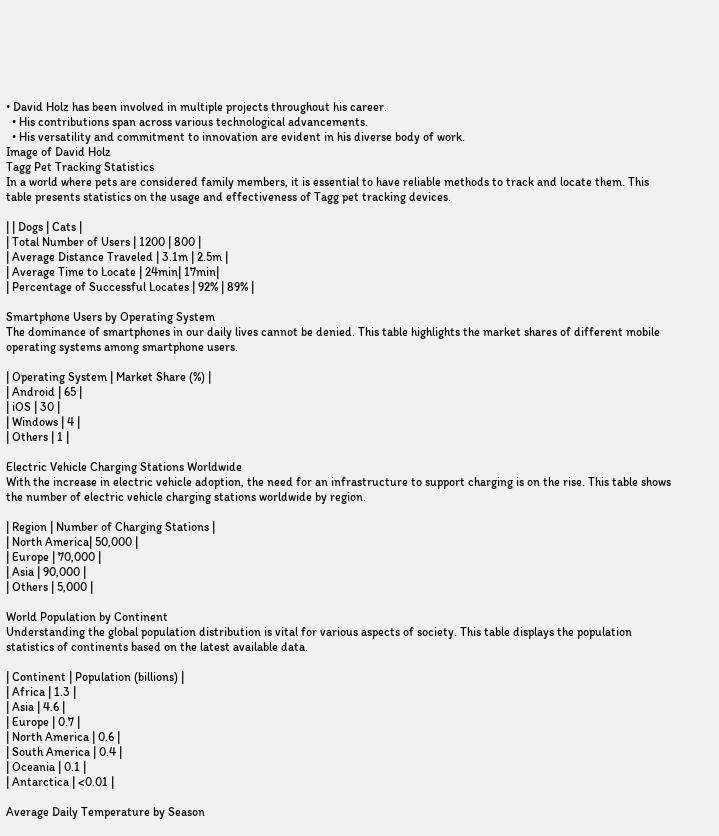• David Holz has been involved in multiple projects throughout his career.
  • His contributions span across various technological advancements.
  • His versatility and commitment to innovation are evident in his diverse body of work.
Image of David Holz
Tagg Pet Tracking Statistics
In a world where pets are considered family members, it is essential to have reliable methods to track and locate them. This table presents statistics on the usage and effectiveness of Tagg pet tracking devices.

| | Dogs | Cats |
| Total Number of Users | 1200 | 800 |
| Average Distance Traveled | 3.1m | 2.5m |
| Average Time to Locate | 24min| 17min|
| Percentage of Successful Locates | 92% | 89% |

Smartphone Users by Operating System
The dominance of smartphones in our daily lives cannot be denied. This table highlights the market shares of different mobile operating systems among smartphone users.

| Operating System | Market Share (%) |
| Android | 65 |
| iOS | 30 |
| Windows | 4 |
| Others | 1 |

Electric Vehicle Charging Stations Worldwide
With the increase in electric vehicle adoption, the need for an infrastructure to support charging is on the rise. This table shows the number of electric vehicle charging stations worldwide by region.

| Region | Number of Charging Stations |
| North America| 50,000 |
| Europe | 70,000 |
| Asia | 90,000 |
| Others | 5,000 |

World Population by Continent
Understanding the global population distribution is vital for various aspects of society. This table displays the population statistics of continents based on the latest available data.

| Continent | Population (billions) |
| Africa | 1.3 |
| Asia | 4.6 |
| Europe | 0.7 |
| North America | 0.6 |
| South America | 0.4 |
| Oceania | 0.1 |
| Antarctica | <0.01 |

Average Daily Temperature by Season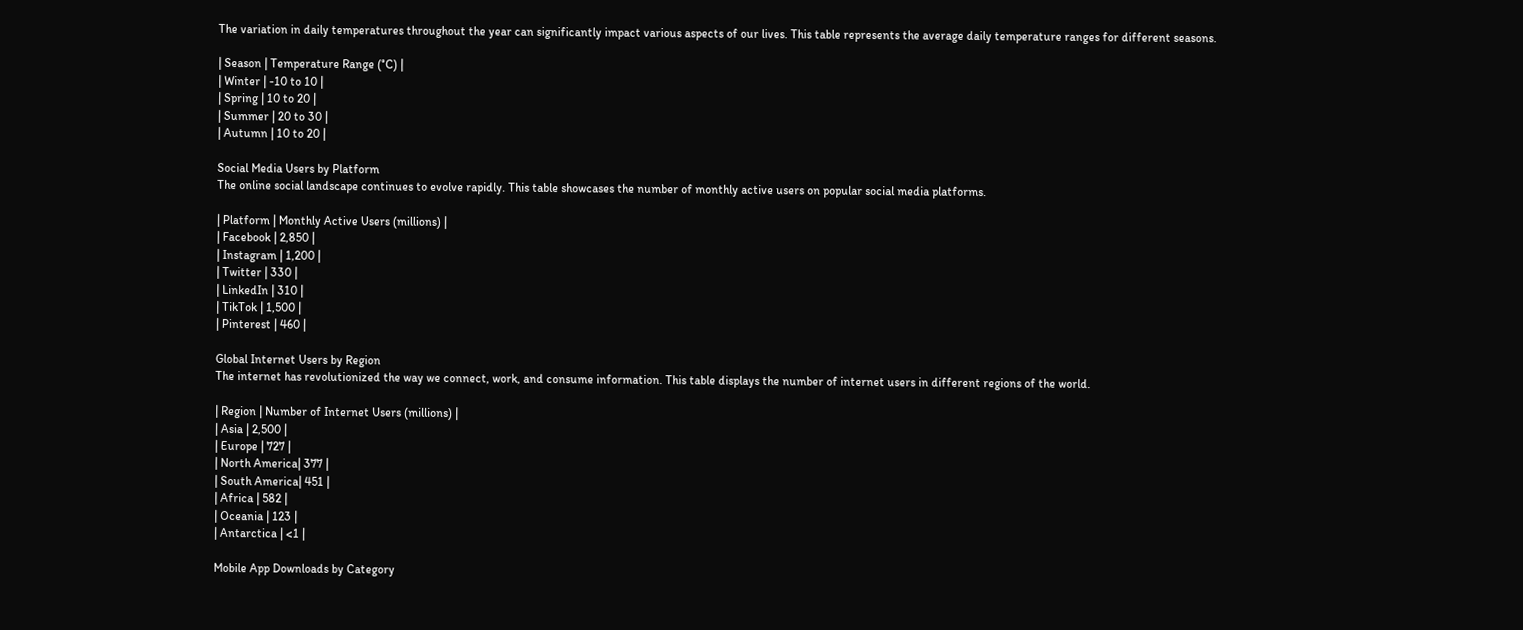The variation in daily temperatures throughout the year can significantly impact various aspects of our lives. This table represents the average daily temperature ranges for different seasons.

| Season | Temperature Range (°C) |
| Winter | -10 to 10 |
| Spring | 10 to 20 |
| Summer | 20 to 30 |
| Autumn | 10 to 20 |

Social Media Users by Platform
The online social landscape continues to evolve rapidly. This table showcases the number of monthly active users on popular social media platforms.

| Platform | Monthly Active Users (millions) |
| Facebook | 2,850 |
| Instagram | 1,200 |
| Twitter | 330 |
| LinkedIn | 310 |
| TikTok | 1,500 |
| Pinterest | 460 |

Global Internet Users by Region
The internet has revolutionized the way we connect, work, and consume information. This table displays the number of internet users in different regions of the world.

| Region | Number of Internet Users (millions) |
| Asia | 2,500 |
| Europe | 727 |
| North America| 377 |
| South America| 451 |
| Africa | 582 |
| Oceania | 123 |
| Antarctica | <1 |

Mobile App Downloads by Category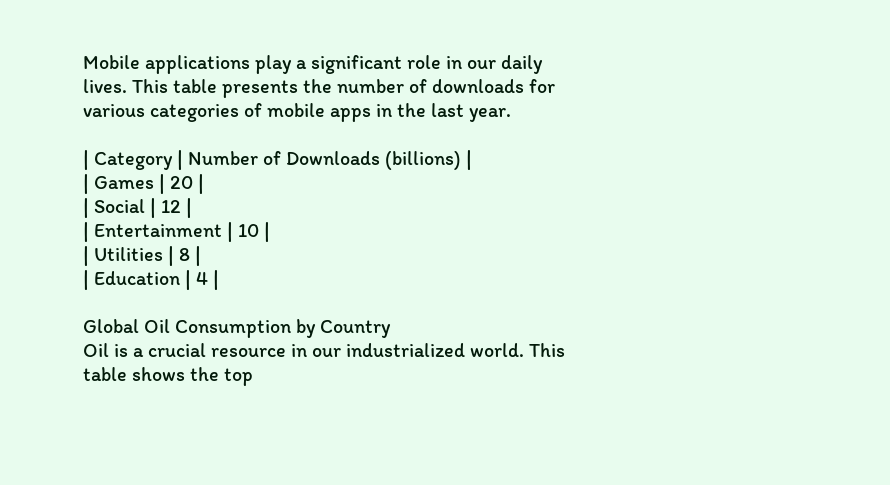Mobile applications play a significant role in our daily lives. This table presents the number of downloads for various categories of mobile apps in the last year.

| Category | Number of Downloads (billions) |
| Games | 20 |
| Social | 12 |
| Entertainment | 10 |
| Utilities | 8 |
| Education | 4 |

Global Oil Consumption by Country
Oil is a crucial resource in our industrialized world. This table shows the top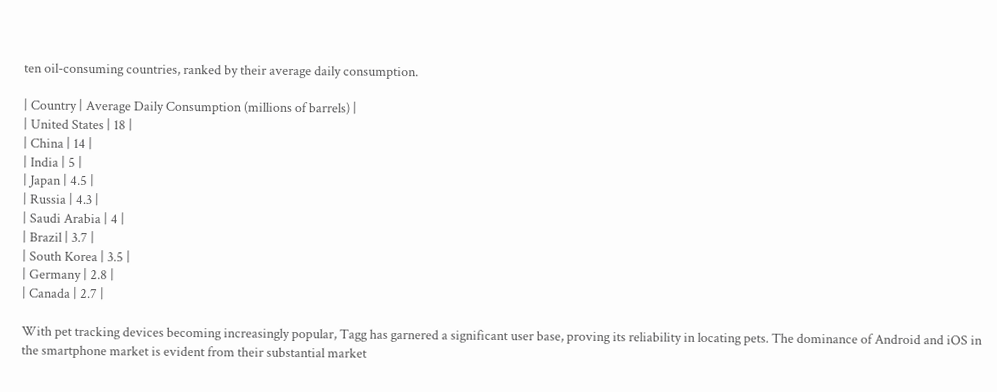ten oil-consuming countries, ranked by their average daily consumption.

| Country | Average Daily Consumption (millions of barrels) |
| United States | 18 |
| China | 14 |
| India | 5 |
| Japan | 4.5 |
| Russia | 4.3 |
| Saudi Arabia | 4 |
| Brazil | 3.7 |
| South Korea | 3.5 |
| Germany | 2.8 |
| Canada | 2.7 |

With pet tracking devices becoming increasingly popular, Tagg has garnered a significant user base, proving its reliability in locating pets. The dominance of Android and iOS in the smartphone market is evident from their substantial market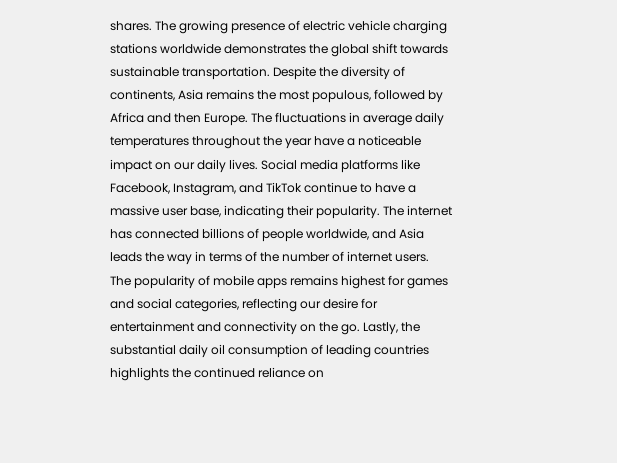shares. The growing presence of electric vehicle charging stations worldwide demonstrates the global shift towards sustainable transportation. Despite the diversity of continents, Asia remains the most populous, followed by Africa and then Europe. The fluctuations in average daily temperatures throughout the year have a noticeable impact on our daily lives. Social media platforms like Facebook, Instagram, and TikTok continue to have a massive user base, indicating their popularity. The internet has connected billions of people worldwide, and Asia leads the way in terms of the number of internet users. The popularity of mobile apps remains highest for games and social categories, reflecting our desire for entertainment and connectivity on the go. Lastly, the substantial daily oil consumption of leading countries highlights the continued reliance on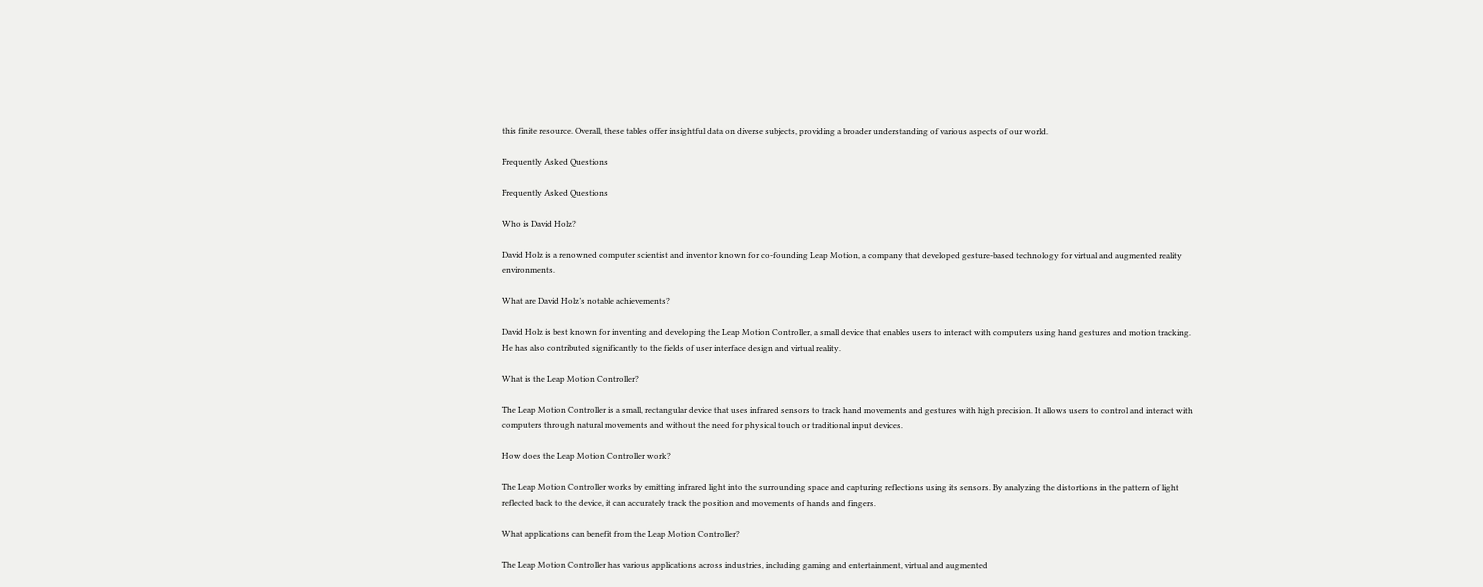this finite resource. Overall, these tables offer insightful data on diverse subjects, providing a broader understanding of various aspects of our world.

Frequently Asked Questions

Frequently Asked Questions

Who is David Holz?

David Holz is a renowned computer scientist and inventor known for co-founding Leap Motion, a company that developed gesture-based technology for virtual and augmented reality environments.

What are David Holz’s notable achievements?

David Holz is best known for inventing and developing the Leap Motion Controller, a small device that enables users to interact with computers using hand gestures and motion tracking. He has also contributed significantly to the fields of user interface design and virtual reality.

What is the Leap Motion Controller?

The Leap Motion Controller is a small, rectangular device that uses infrared sensors to track hand movements and gestures with high precision. It allows users to control and interact with computers through natural movements and without the need for physical touch or traditional input devices.

How does the Leap Motion Controller work?

The Leap Motion Controller works by emitting infrared light into the surrounding space and capturing reflections using its sensors. By analyzing the distortions in the pattern of light reflected back to the device, it can accurately track the position and movements of hands and fingers.

What applications can benefit from the Leap Motion Controller?

The Leap Motion Controller has various applications across industries, including gaming and entertainment, virtual and augmented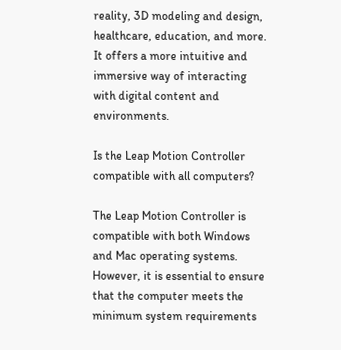reality, 3D modeling and design, healthcare, education, and more. It offers a more intuitive and immersive way of interacting with digital content and environments.

Is the Leap Motion Controller compatible with all computers?

The Leap Motion Controller is compatible with both Windows and Mac operating systems. However, it is essential to ensure that the computer meets the minimum system requirements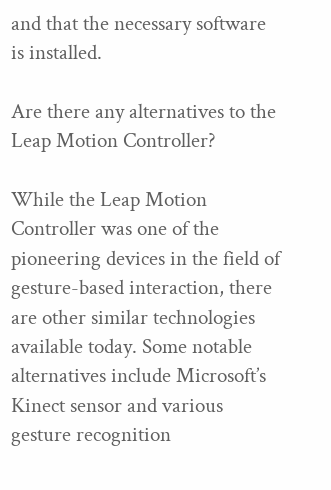and that the necessary software is installed.

Are there any alternatives to the Leap Motion Controller?

While the Leap Motion Controller was one of the pioneering devices in the field of gesture-based interaction, there are other similar technologies available today. Some notable alternatives include Microsoft’s Kinect sensor and various gesture recognition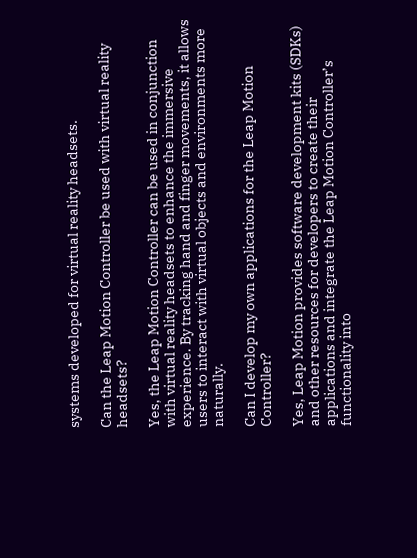systems developed for virtual reality headsets.

Can the Leap Motion Controller be used with virtual reality headsets?

Yes, the Leap Motion Controller can be used in conjunction with virtual reality headsets to enhance the immersive experience. By tracking hand and finger movements, it allows users to interact with virtual objects and environments more naturally.

Can I develop my own applications for the Leap Motion Controller?

Yes, Leap Motion provides software development kits (SDKs) and other resources for developers to create their applications and integrate the Leap Motion Controller’s functionality into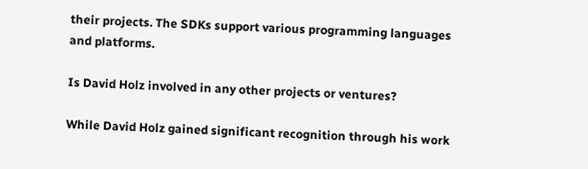their projects. The SDKs support various programming languages and platforms.

Is David Holz involved in any other projects or ventures?

While David Holz gained significant recognition through his work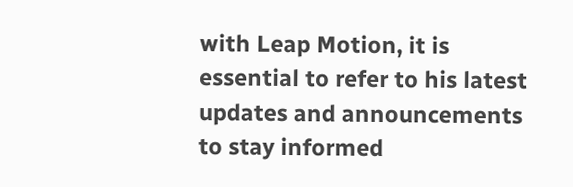with Leap Motion, it is essential to refer to his latest updates and announcements to stay informed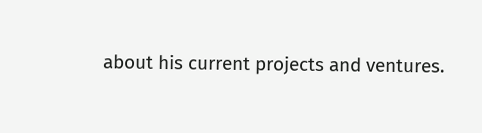about his current projects and ventures.